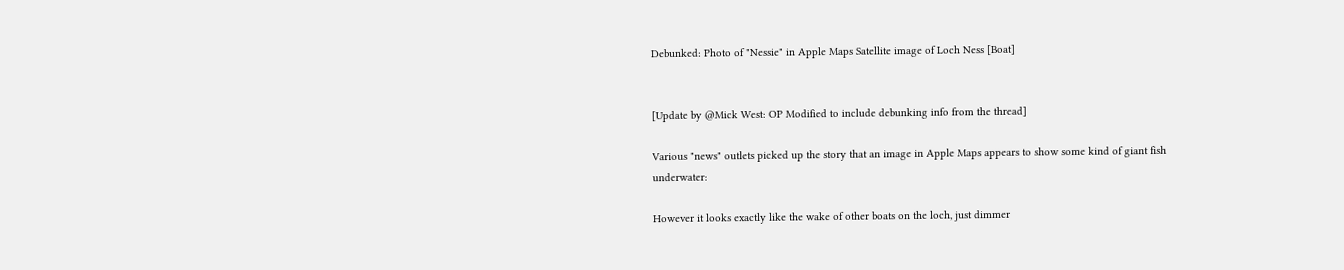Debunked: Photo of "Nessie" in Apple Maps Satellite image of Loch Ness [Boat]


[Update by @Mick West: OP Modified to include debunking info from the thread]

Various "news" outlets picked up the story that an image in Apple Maps appears to show some kind of giant fish underwater:

However it looks exactly like the wake of other boats on the loch, just dimmer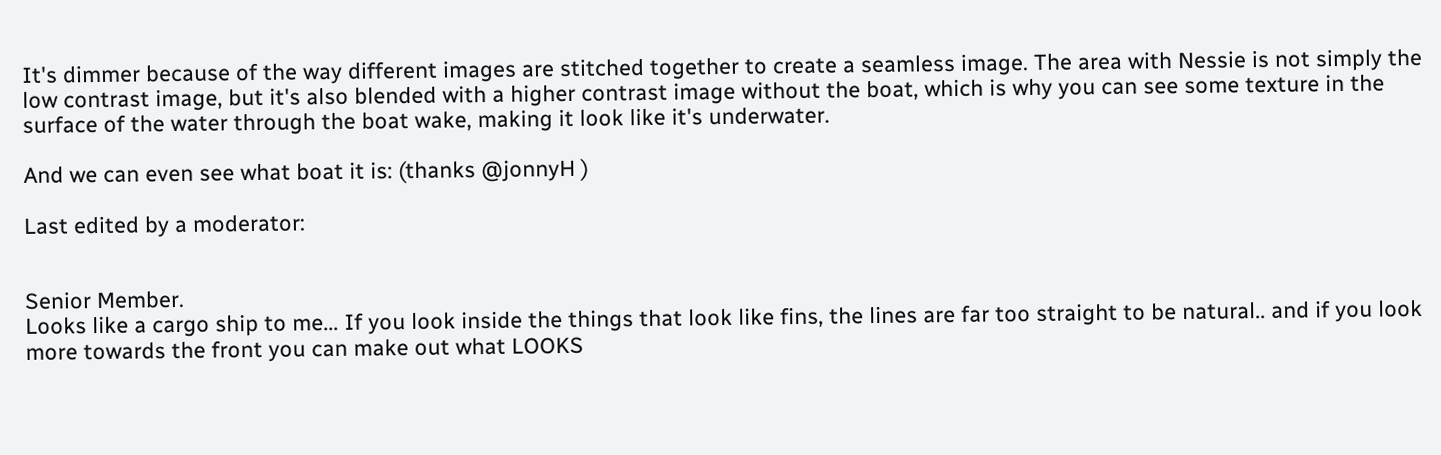It's dimmer because of the way different images are stitched together to create a seamless image. The area with Nessie is not simply the low contrast image, but it's also blended with a higher contrast image without the boat, which is why you can see some texture in the surface of the water through the boat wake, making it look like it's underwater.

And we can even see what boat it is: (thanks @jonnyH )

Last edited by a moderator:


Senior Member.
Looks like a cargo ship to me... If you look inside the things that look like fins, the lines are far too straight to be natural.. and if you look more towards the front you can make out what LOOKS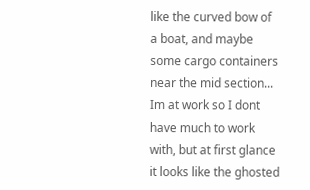like the curved bow of a boat, and maybe some cargo containers near the mid section... Im at work so I dont have much to work with, but at first glance it looks like the ghosted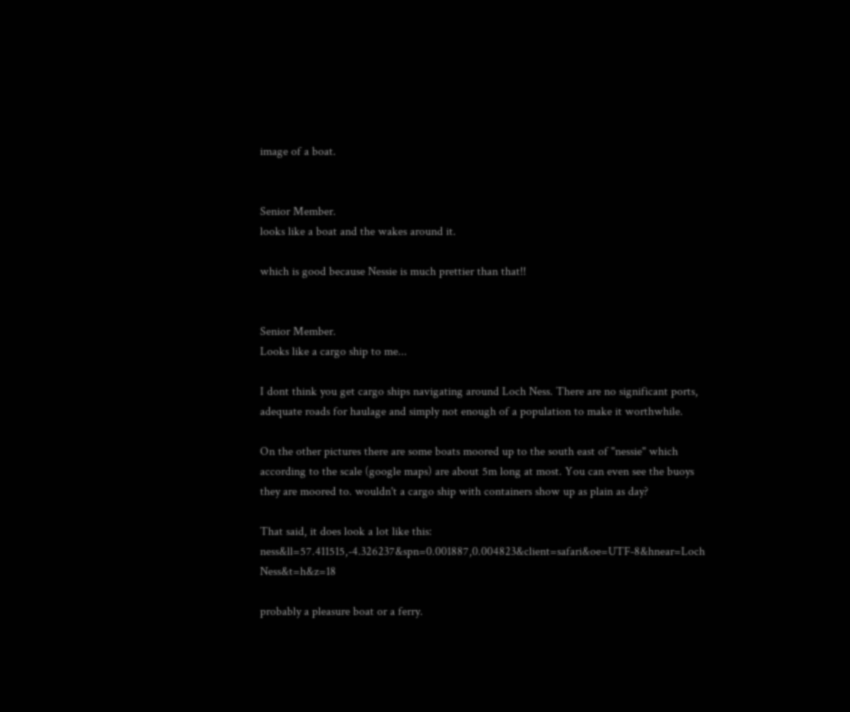image of a boat.


Senior Member.
looks like a boat and the wakes around it.

which is good because Nessie is much prettier than that!!


Senior Member.
Looks like a cargo ship to me...

I dont think you get cargo ships navigating around Loch Ness. There are no significant ports, adequate roads for haulage and simply not enough of a population to make it worthwhile.

On the other pictures there are some boats moored up to the south east of "nessie" which according to the scale (google maps) are about 5m long at most. You can even see the buoys they are moored to. wouldn't a cargo ship with containers show up as plain as day?

That said, it does look a lot like this: ness&ll=57.411515,-4.326237&spn=0.001887,0.004823&client=safari&oe=UTF-8&hnear=Loch Ness&t=h&z=18

probably a pleasure boat or a ferry.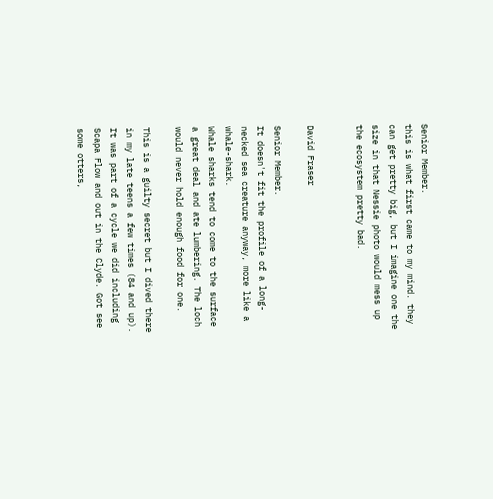Senior Member.
this is what first came to my mind. they can get pretty big, but I imagine one the size in that Nessie photo would mess up the ecosystem pretty bad.


David Fraser

Senior Member.
It doesn't fit the profile of a long-necked sea creature anyway, more like a whale-shark.
Whale sharks tend to come to the surface a great deal and ate lumbering. The loch would never hold enough food for one.

This is a guilty secret but I dived there in my late teens a few times (84 and up). It was part of a cycle we did including Scapa Flow and out in the Clyde. Got see some otters,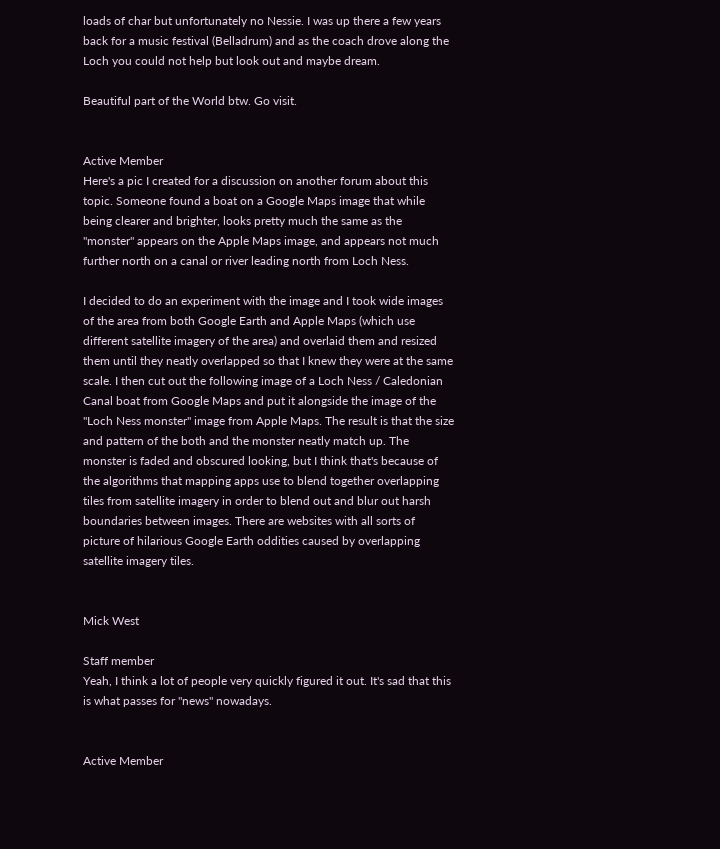loads of char but unfortunately no Nessie. I was up there a few years back for a music festival (Belladrum) and as the coach drove along the Loch you could not help but look out and maybe dream.

Beautiful part of the World btw. Go visit.


Active Member
Here's a pic I created for a discussion on another forum about this topic. Someone found a boat on a Google Maps image that while being clearer and brighter, looks pretty much the same as the "monster" appears on the Apple Maps image, and appears not much further north on a canal or river leading north from Loch Ness.

I decided to do an experiment with the image and I took wide images of the area from both Google Earth and Apple Maps (which use different satellite imagery of the area) and overlaid them and resized them until they neatly overlapped so that I knew they were at the same scale. I then cut out the following image of a Loch Ness / Caledonian Canal boat from Google Maps and put it alongside the image of the "Loch Ness monster" image from Apple Maps. The result is that the size and pattern of the both and the monster neatly match up. The monster is faded and obscured looking, but I think that's because of the algorithms that mapping apps use to blend together overlapping tiles from satellite imagery in order to blend out and blur out harsh boundaries between images. There are websites with all sorts of picture of hilarious Google Earth oddities caused by overlapping satellite imagery tiles.


Mick West

Staff member
Yeah, I think a lot of people very quickly figured it out. It's sad that this is what passes for "news" nowadays.


Active Member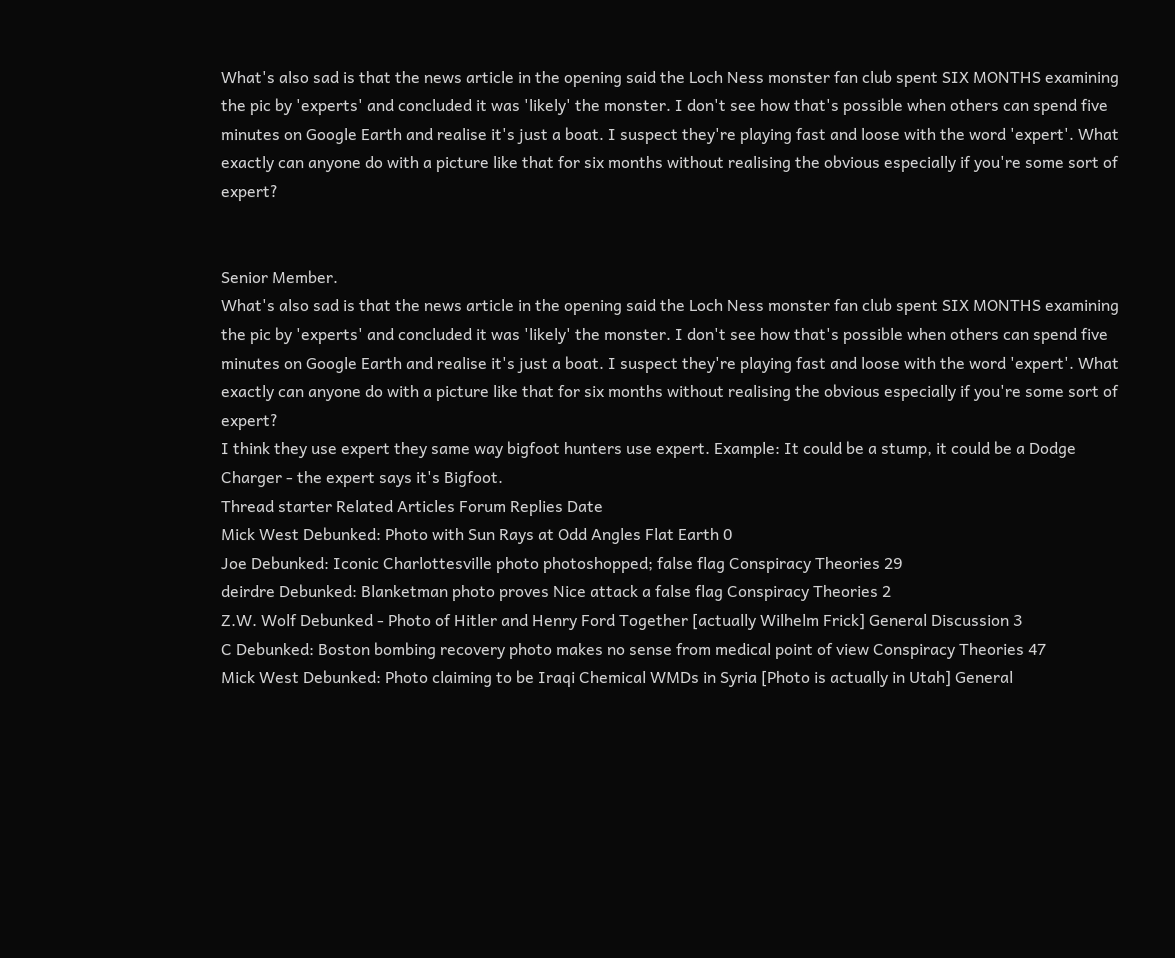What's also sad is that the news article in the opening said the Loch Ness monster fan club spent SIX MONTHS examining the pic by 'experts' and concluded it was 'likely' the monster. I don't see how that's possible when others can spend five minutes on Google Earth and realise it's just a boat. I suspect they're playing fast and loose with the word 'expert'. What exactly can anyone do with a picture like that for six months without realising the obvious especially if you're some sort of expert?


Senior Member.
What's also sad is that the news article in the opening said the Loch Ness monster fan club spent SIX MONTHS examining the pic by 'experts' and concluded it was 'likely' the monster. I don't see how that's possible when others can spend five minutes on Google Earth and realise it's just a boat. I suspect they're playing fast and loose with the word 'expert'. What exactly can anyone do with a picture like that for six months without realising the obvious especially if you're some sort of expert?
I think they use expert they same way bigfoot hunters use expert. Example: It could be a stump, it could be a Dodge Charger - the expert says it's Bigfoot.
Thread starter Related Articles Forum Replies Date
Mick West Debunked: Photo with Sun Rays at Odd Angles Flat Earth 0
Joe Debunked: Iconic Charlottesville photo photoshopped; false flag Conspiracy Theories 29
deirdre Debunked: Blanketman photo proves Nice attack a false flag Conspiracy Theories 2
Z.W. Wolf Debunked - Photo of Hitler and Henry Ford Together [actually Wilhelm Frick] General Discussion 3
C Debunked: Boston bombing recovery photo makes no sense from medical point of view Conspiracy Theories 47
Mick West Debunked: Photo claiming to be Iraqi Chemical WMDs in Syria [Photo is actually in Utah] General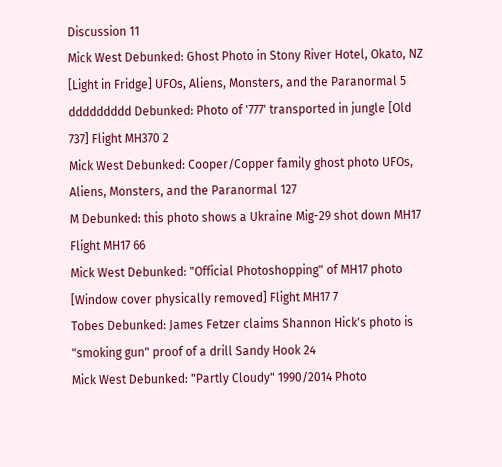Discussion 11
Mick West Debunked: Ghost Photo in Stony River Hotel, Okato, NZ [Light in Fridge] UFOs, Aliens, Monsters, and the Paranormal 5
ddddddddd Debunked: Photo of '777' transported in jungle [Old 737] Flight MH370 2
Mick West Debunked: Cooper/Copper family ghost photo UFOs, Aliens, Monsters, and the Paranormal 127
M Debunked: this photo shows a Ukraine Mig-29 shot down MH17 Flight MH17 66
Mick West Debunked: "Official Photoshopping" of MH17 photo [Window cover physically removed] Flight MH17 7
Tobes Debunked: James Fetzer claims Shannon Hick's photo is "smoking gun" proof of a drill Sandy Hook 24
Mick West Debunked: "Partly Cloudy" 1990/2014 Photo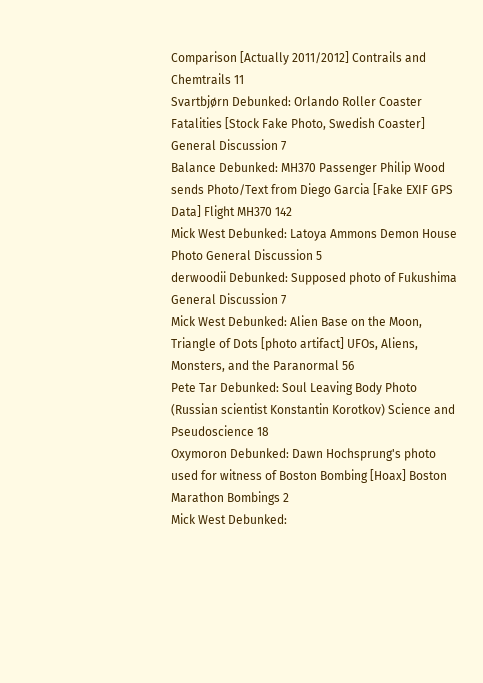Comparison [Actually 2011/2012] Contrails and Chemtrails 11
Svartbjørn Debunked: Orlando Roller Coaster Fatalities [Stock Fake Photo, Swedish Coaster] General Discussion 7
Balance Debunked: MH370 Passenger Philip Wood sends Photo/Text from Diego Garcia [Fake EXIF GPS Data] Flight MH370 142
Mick West Debunked: Latoya Ammons Demon House Photo General Discussion 5
derwoodii Debunked: Supposed photo of Fukushima General Discussion 7
Mick West Debunked: Alien Base on the Moon, Triangle of Dots [photo artifact] UFOs, Aliens, Monsters, and the Paranormal 56
Pete Tar Debunked: Soul Leaving Body Photo (Russian scientist Konstantin Korotkov) Science and Pseudoscience 18
Oxymoron Debunked: Dawn Hochsprung's photo used for witness of Boston Bombing [Hoax] Boston Marathon Bombings 2
Mick West Debunked: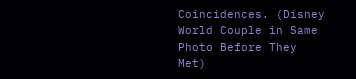Coincidences. (Disney World Couple in Same Photo Before They Met)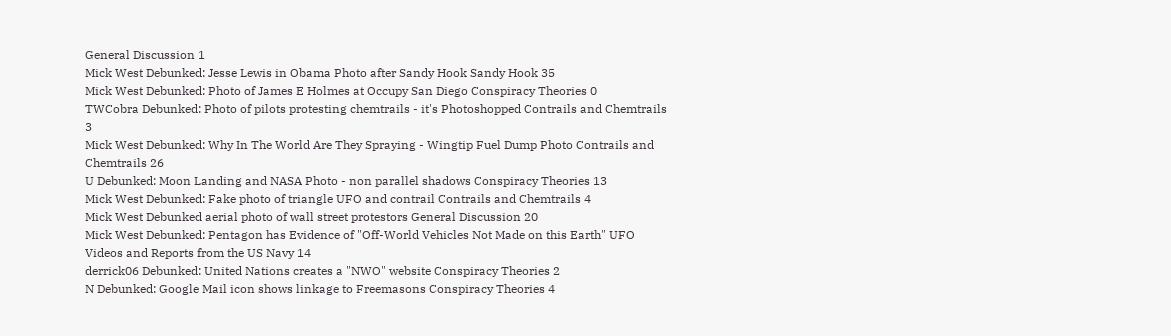General Discussion 1
Mick West Debunked: Jesse Lewis in Obama Photo after Sandy Hook Sandy Hook 35
Mick West Debunked: Photo of James E Holmes at Occupy San Diego Conspiracy Theories 0
TWCobra Debunked: Photo of pilots protesting chemtrails - it's Photoshopped Contrails and Chemtrails 3
Mick West Debunked: Why In The World Are They Spraying - Wingtip Fuel Dump Photo Contrails and Chemtrails 26
U Debunked: Moon Landing and NASA Photo - non parallel shadows Conspiracy Theories 13
Mick West Debunked: Fake photo of triangle UFO and contrail Contrails and Chemtrails 4
Mick West Debunked aerial photo of wall street protestors General Discussion 20
Mick West Debunked: Pentagon has Evidence of "Off-World Vehicles Not Made on this Earth" UFO Videos and Reports from the US Navy 14
derrick06 Debunked: United Nations creates a "NWO" website Conspiracy Theories 2
N Debunked: Google Mail icon shows linkage to Freemasons Conspiracy Theories 4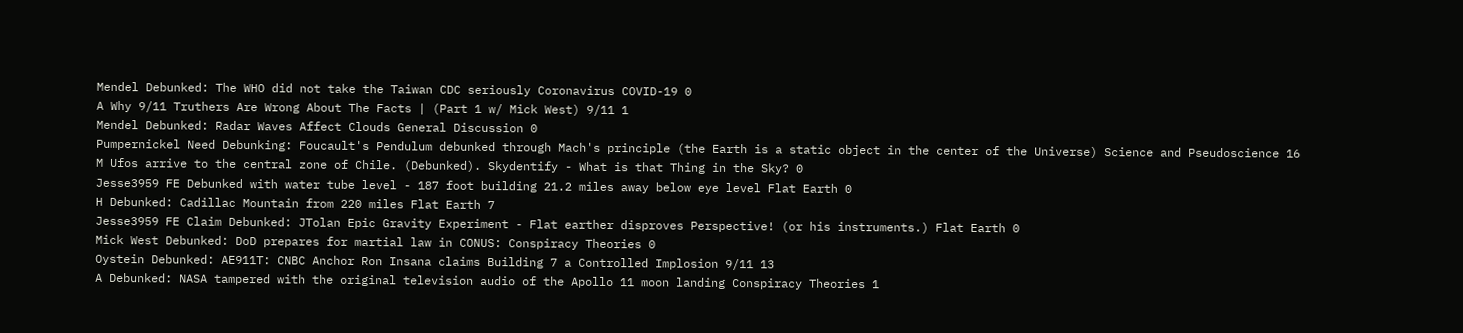Mendel Debunked: The WHO did not take the Taiwan CDC seriously Coronavirus COVID-19 0
A Why 9/11 Truthers Are Wrong About The Facts | (Part 1 w/ Mick West) 9/11 1
Mendel Debunked: Radar Waves Affect Clouds General Discussion 0
Pumpernickel Need Debunking: Foucault's Pendulum debunked through Mach's principle (the Earth is a static object in the center of the Universe) Science and Pseudoscience 16
M Ufos arrive to the central zone of Chile. (Debunked). Skydentify - What is that Thing in the Sky? 0
Jesse3959 FE Debunked with water tube level - 187 foot building 21.2 miles away below eye level Flat Earth 0
H Debunked: Cadillac Mountain from 220 miles Flat Earth 7
Jesse3959 FE Claim Debunked: JTolan Epic Gravity Experiment - Flat earther disproves Perspective! (or his instruments.) Flat Earth 0
Mick West Debunked: DoD prepares for martial law in CONUS: Conspiracy Theories 0
Oystein Debunked: AE911T: CNBC Anchor Ron Insana claims Building 7 a Controlled Implosion 9/11 13
A Debunked: NASA tampered with the original television audio of the Apollo 11 moon landing Conspiracy Theories 1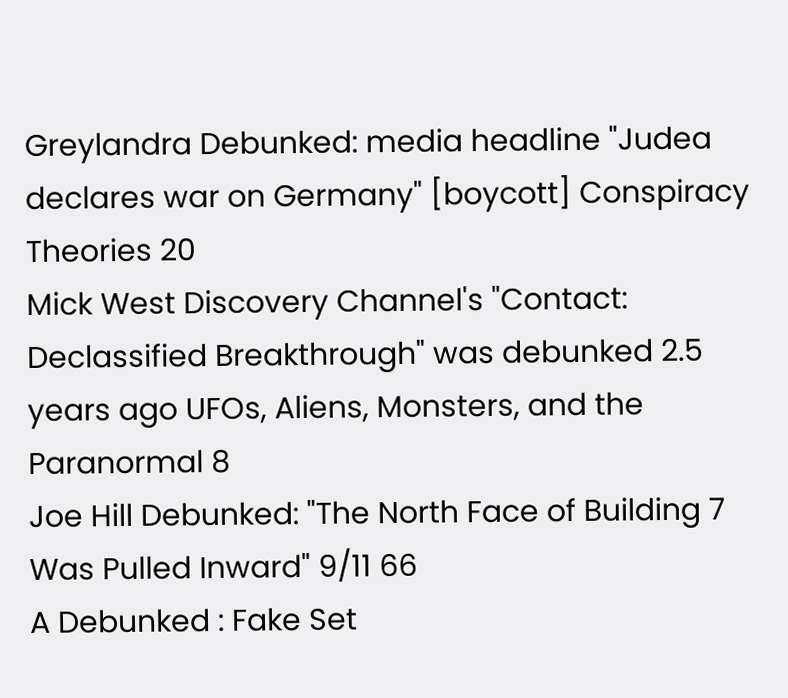Greylandra Debunked: media headline "Judea declares war on Germany" [boycott] Conspiracy Theories 20
Mick West Discovery Channel's "Contact: Declassified Breakthrough" was debunked 2.5 years ago UFOs, Aliens, Monsters, and the Paranormal 8
Joe Hill Debunked: "The North Face of Building 7 Was Pulled Inward" 9/11 66
A Debunked : Fake Set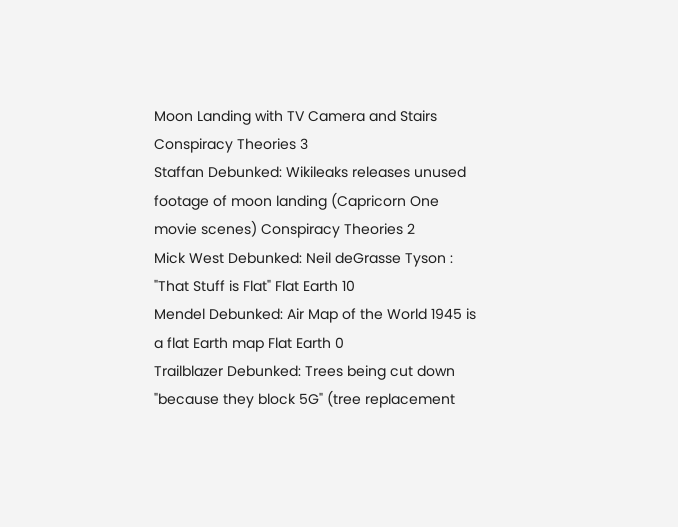Moon Landing with TV Camera and Stairs Conspiracy Theories 3
Staffan Debunked: Wikileaks releases unused footage of moon landing (Capricorn One movie scenes) Conspiracy Theories 2
Mick West Debunked: Neil deGrasse Tyson : "That Stuff is Flat" Flat Earth 10
Mendel Debunked: Air Map of the World 1945 is a flat Earth map Flat Earth 0
Trailblazer Debunked: Trees being cut down "because they block 5G" (tree replacement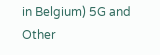in Belgium) 5G and Other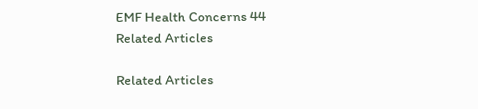EMF Health Concerns 44
Related Articles

Related Articles